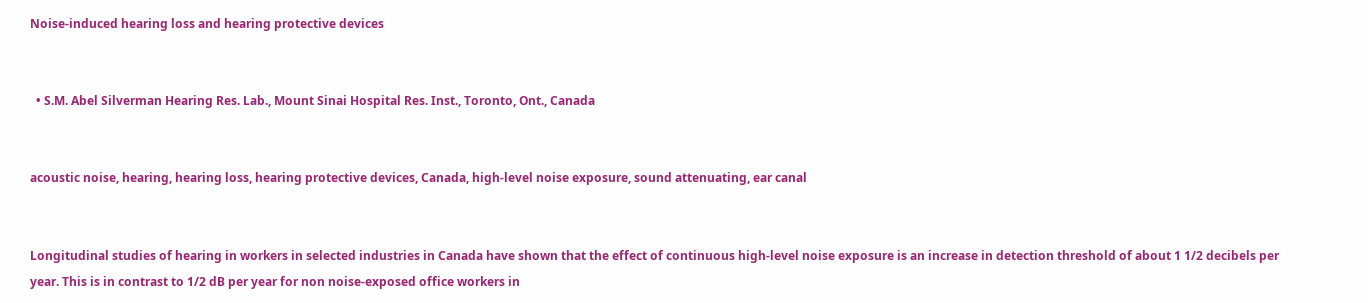Noise-induced hearing loss and hearing protective devices


  • S.M. Abel Silverman Hearing Res. Lab., Mount Sinai Hospital Res. Inst., Toronto, Ont., Canada


acoustic noise, hearing, hearing loss, hearing protective devices, Canada, high-level noise exposure, sound attenuating, ear canal


Longitudinal studies of hearing in workers in selected industries in Canada have shown that the effect of continuous high-level noise exposure is an increase in detection threshold of about 1 1/2 decibels per year. This is in contrast to 1/2 dB per year for non noise-exposed office workers in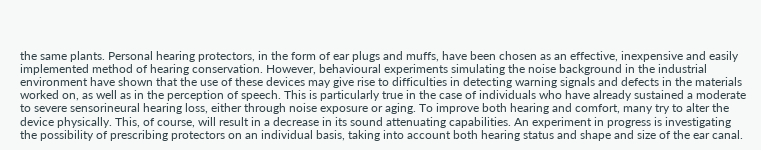the same plants. Personal hearing protectors, in the form of ear plugs and muffs, have been chosen as an effective, inexpensive and easily implemented method of hearing conservation. However, behavioural experiments simulating the noise background in the industrial environment have shown that the use of these devices may give rise to difficulties in detecting warning signals and defects in the materials worked on, as well as in the perception of speech. This is particularly true in the case of individuals who have already sustained a moderate to severe sensorineural hearing loss, either through noise exposure or aging. To improve both hearing and comfort, many try to alter the device physically. This, of course, will result in a decrease in its sound attenuating capabilities. An experiment in progress is investigating the possibility of prescribing protectors on an individual basis, taking into account both hearing status and shape and size of the ear canal.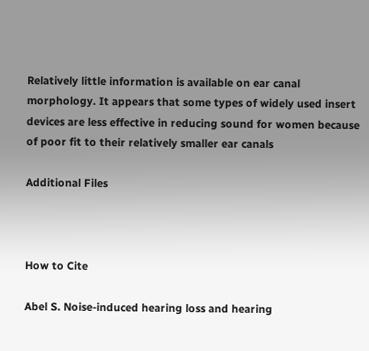Relatively little information is available on ear canal morphology. It appears that some types of widely used insert devices are less effective in reducing sound for women because of poor fit to their relatively smaller ear canals

Additional Files



How to Cite

Abel S. Noise-induced hearing loss and hearing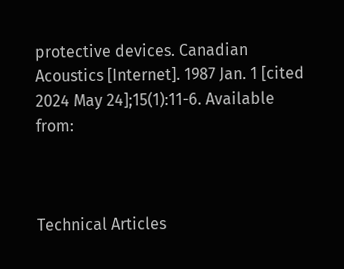protective devices. Canadian Acoustics [Internet]. 1987 Jan. 1 [cited 2024 May 24];15(1):11-6. Available from:



Technical Articles